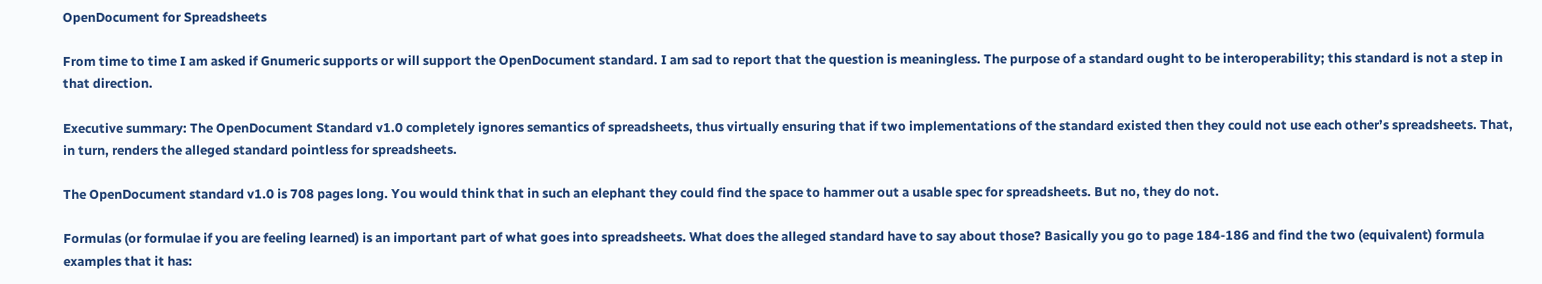OpenDocument for Spreadsheets

From time to time I am asked if Gnumeric supports or will support the OpenDocument standard. I am sad to report that the question is meaningless. The purpose of a standard ought to be interoperability; this standard is not a step in that direction.

Executive summary: The OpenDocument Standard v1.0 completely ignores semantics of spreadsheets, thus virtually ensuring that if two implementations of the standard existed then they could not use each other’s spreadsheets. That, in turn, renders the alleged standard pointless for spreadsheets.

The OpenDocument standard v1.0 is 708 pages long. You would think that in such an elephant they could find the space to hammer out a usable spec for spreadsheets. But no, they do not.

Formulas (or formulae if you are feeling learned) is an important part of what goes into spreadsheets. What does the alleged standard have to say about those? Basically you go to page 184-186 and find the two (equivalent) formula examples that it has: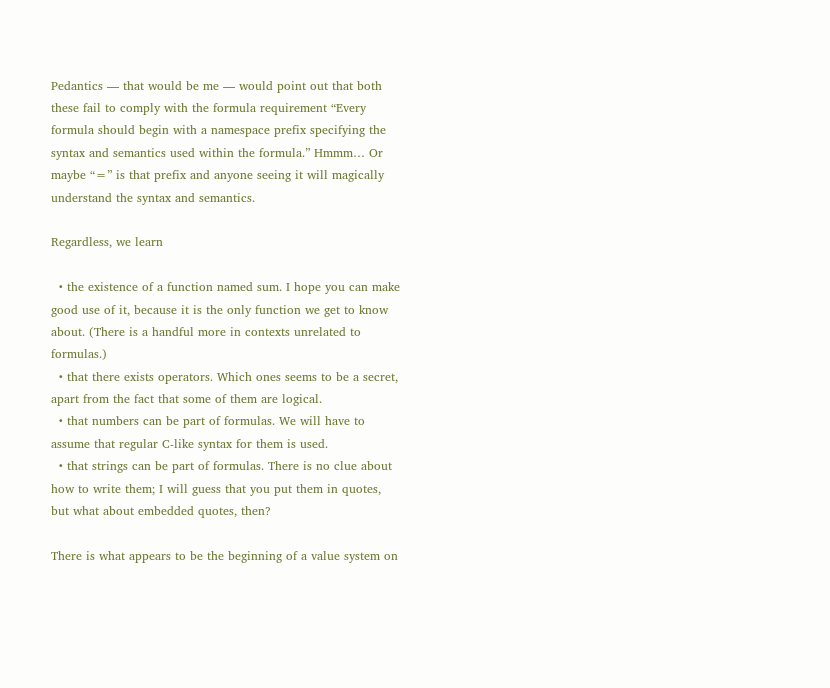Pedantics — that would be me — would point out that both these fail to comply with the formula requirement “Every formula should begin with a namespace prefix specifying the syntax and semantics used within the formula.” Hmmm… Or maybe “=” is that prefix and anyone seeing it will magically understand the syntax and semantics.

Regardless, we learn

  • the existence of a function named sum. I hope you can make good use of it, because it is the only function we get to know about. (There is a handful more in contexts unrelated to formulas.)
  • that there exists operators. Which ones seems to be a secret, apart from the fact that some of them are logical.
  • that numbers can be part of formulas. We will have to assume that regular C-like syntax for them is used.
  • that strings can be part of formulas. There is no clue about how to write them; I will guess that you put them in quotes, but what about embedded quotes, then?

There is what appears to be the beginning of a value system on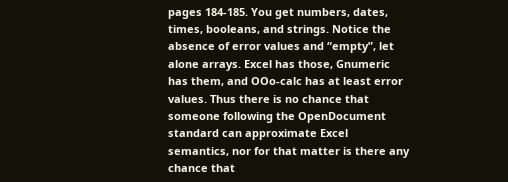pages 184-185. You get numbers, dates, times, booleans, and strings. Notice the absence of error values and “empty”, let alone arrays. Excel has those, Gnumeric has them, and OOo-calc has at least error values. Thus there is no chance that someone following the OpenDocument standard can approximate Excel semantics, nor for that matter is there any chance that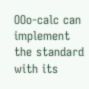OOo-calc can implement the standard with its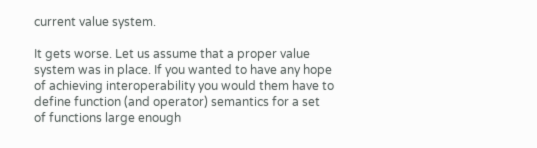current value system.

It gets worse. Let us assume that a proper value system was in place. If you wanted to have any hope of achieving interoperability you would them have to define function (and operator) semantics for a set of functions large enough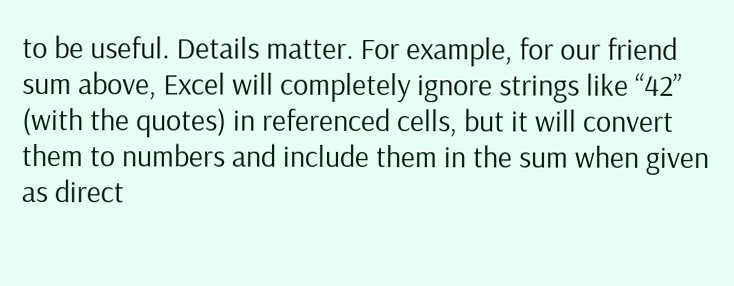to be useful. Details matter. For example, for our friend sum above, Excel will completely ignore strings like “42” (with the quotes) in referenced cells, but it will convert them to numbers and include them in the sum when given as direct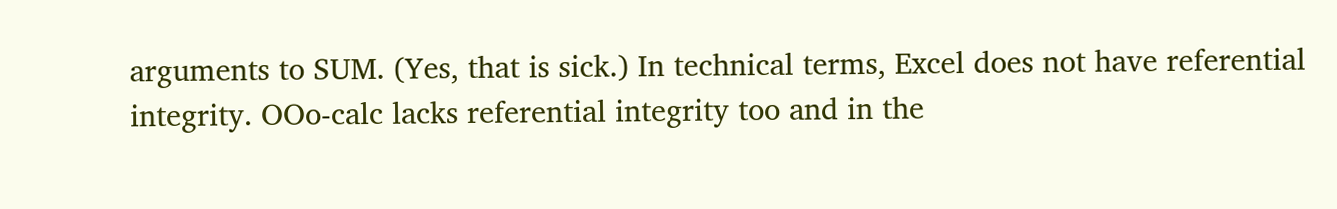arguments to SUM. (Yes, that is sick.) In technical terms, Excel does not have referential integrity. OOo-calc lacks referential integrity too and in the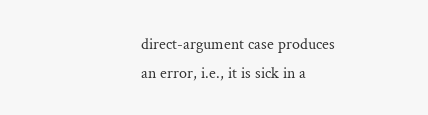direct-argument case produces an error, i.e., it is sick in a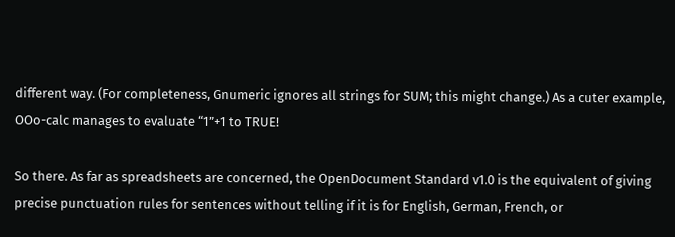different way. (For completeness, Gnumeric ignores all strings for SUM; this might change.) As a cuter example, OOo-calc manages to evaluate “1”+1 to TRUE!

So there. As far as spreadsheets are concerned, the OpenDocument Standard v1.0 is the equivalent of giving precise punctuation rules for sentences without telling if it is for English, German, French, or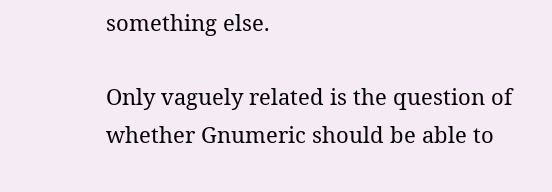something else.

Only vaguely related is the question of whether Gnumeric should be able to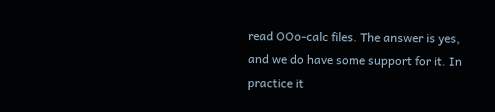read OOo-calc files. The answer is yes, and we do have some support for it. In practice it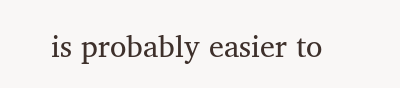is probably easier to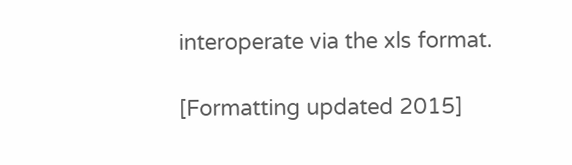interoperate via the xls format.

[Formatting updated 2015]